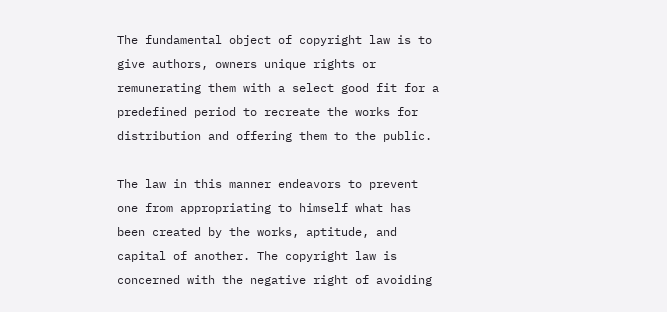The fundamental object of copyright law is to give authors, owners unique rights or remunerating them with a select good fit for a predefined period to recreate the works for distribution and offering them to the public.

The law in this manner endeavors to prevent one from appropriating to himself what has been created by the works, aptitude, and capital of another. The copyright law is concerned with the negative right of avoiding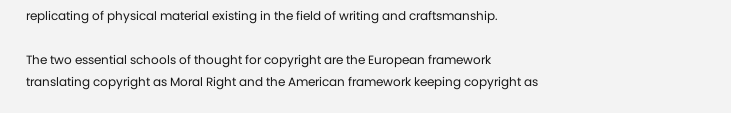replicating of physical material existing in the field of writing and craftsmanship.

The two essential schools of thought for copyright are the European framework translating copyright as Moral Right and the American framework keeping copyright as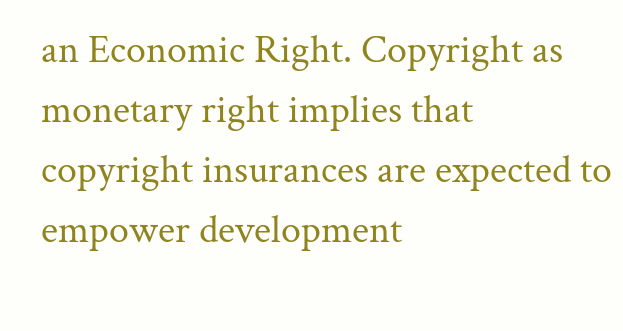an Economic Right. Copyright as monetary right implies that copyright insurances are expected to empower development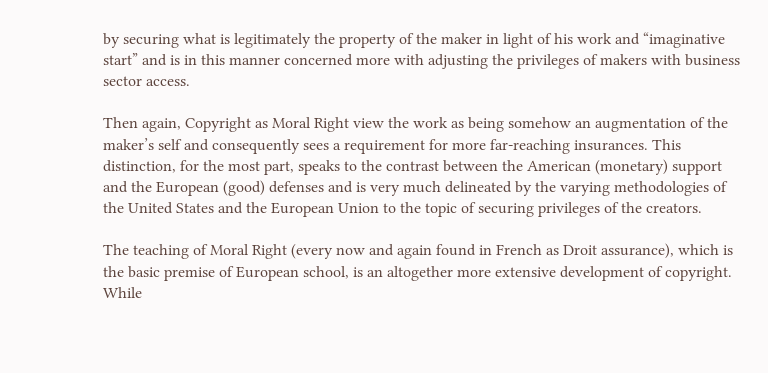by securing what is legitimately the property of the maker in light of his work and “imaginative start” and is in this manner concerned more with adjusting the privileges of makers with business sector access.

Then again, Copyright as Moral Right view the work as being somehow an augmentation of the maker’s self and consequently sees a requirement for more far-reaching insurances. This distinction, for the most part, speaks to the contrast between the American (monetary) support and the European (good) defenses and is very much delineated by the varying methodologies of the United States and the European Union to the topic of securing privileges of the creators.

The teaching of Moral Right (every now and again found in French as Droit assurance), which is the basic premise of European school, is an altogether more extensive development of copyright. While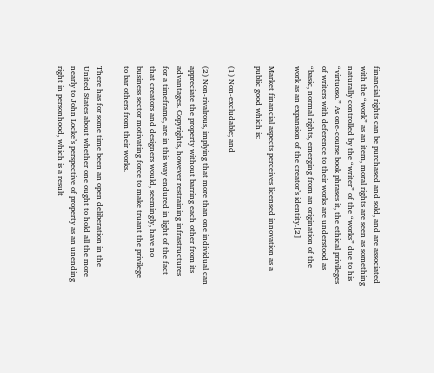financial rights can be purchased and sold, and are associated with the “work” as an item, moral rights are seen as something naturally controlled by the “writer” of the “works” due to his “virtuoso.” As one-course book phrases it, the ethical privileges of writers with deference to their works are understood as “basic, normal rights, emerging from an origination of the work as an expansion of the creator’s identity.[2]

Market financial aspects perceives licensed innovation as a public good which is:

(1) Non-excludable; and

(2) Non-rivalrous, implying that more than one individual can appreciate the property without barring each other from its advantages. Copyrights, however restraining infrastructures for a timeframe, are in this way endured in light of the fact that creators and designers would, seemingly, have no business sector motivating force to make truant the privilege to bar others from their works.

There has for some time been an open deliberation in the United States about whether one ought to hold all the more nearly to John Locke’s perspective of property as an unending right in personhood, which is a result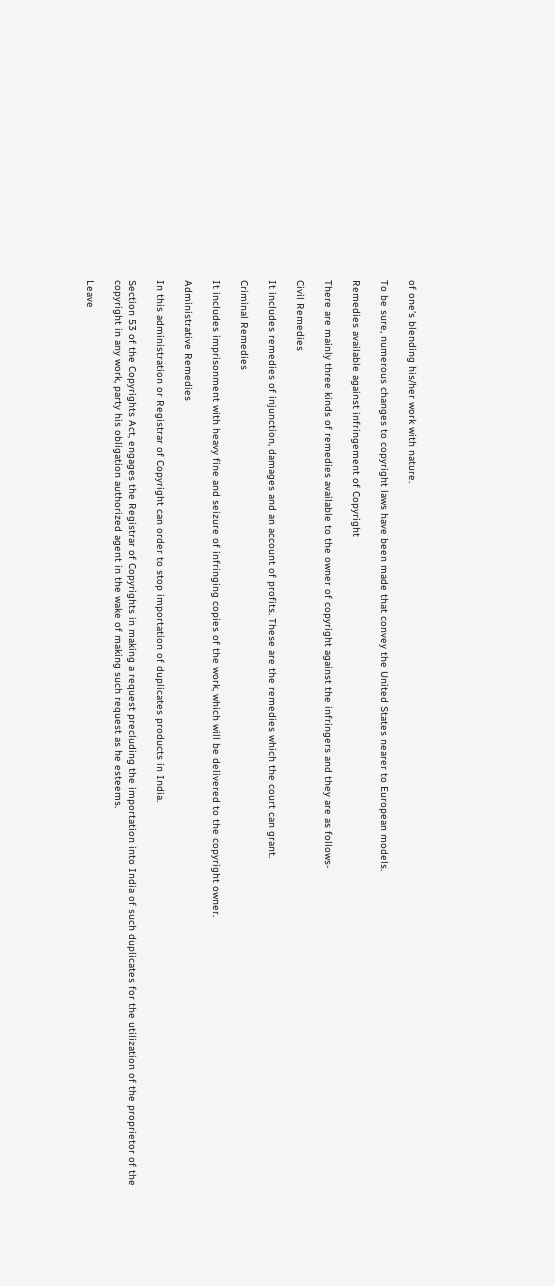of one’s blending his/her work with nature.

To be sure, numerous changes to copyright laws have been made that convey the United States nearer to European models.

Remedies available against infringement of Copyright

There are mainly three kinds of remedies available to the owner of copyright against the infringers and they are as follows-

Civil Remedies

It includes remedies of injunction, damages and an account of profits. These are the remedies which the court can grant.

Criminal Remedies

It includes imprisonment with heavy fine and seizure of infringing copies of the work, which will be delivered to the copyright owner.

Administrative Remedies

In this administration or Registrar of Copyright can order to stop importation of duplicates products in India.

Section 53 of the Copyrights Act, engages the Registrar of Copyrights in making a request precluding the importation into India of such duplicates for the utilization of the proprietor of the copyright in any work, party his obligation authorized agent in the wake of making such request as he esteems.

Leave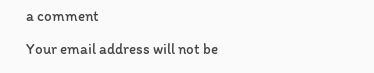a comment

Your email address will not be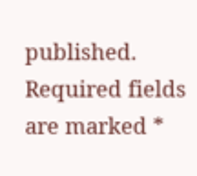published. Required fields are marked *